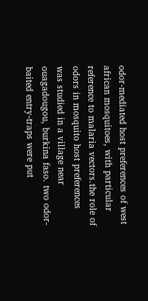odor-mediated host preferences of west african mosquitoes, with particular reference to malaria vectors.the role of odors in mosquito host preferences was studied in a village near ouagadougou, burkina faso. two odor-baited entry-traps were put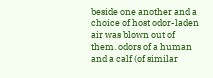beside one another and a choice of host odor-laden air was blown out of them. odors of a human and a calf (of similar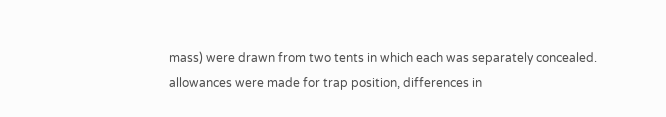mass) were drawn from two tents in which each was separately concealed. allowances were made for trap position, differences in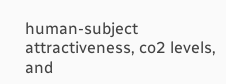human-subject attractiveness, co2 levels, and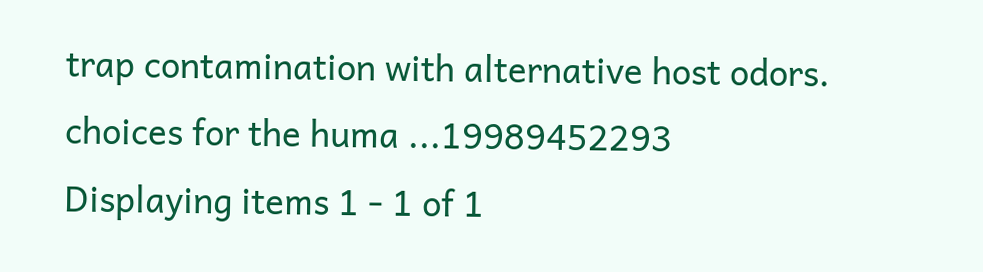trap contamination with alternative host odors. choices for the huma ...19989452293
Displaying items 1 - 1 of 1